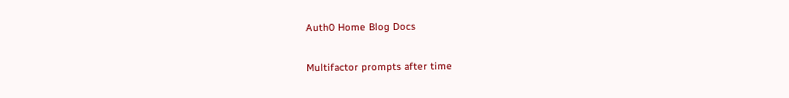Auth0 Home Blog Docs

Multifactor prompts after time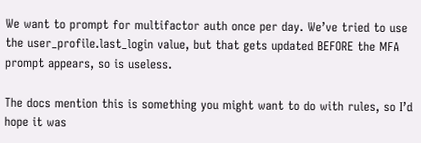We want to prompt for multifactor auth once per day. We’ve tried to use the user_profile.last_login value, but that gets updated BEFORE the MFA prompt appears, so is useless.

The docs mention this is something you might want to do with rules, so I’d hope it was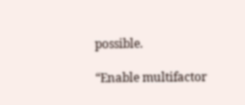possible.

“Enable multifactor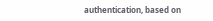authentication, based on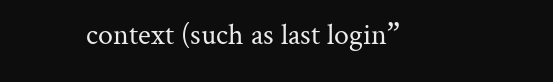context (such as last login”